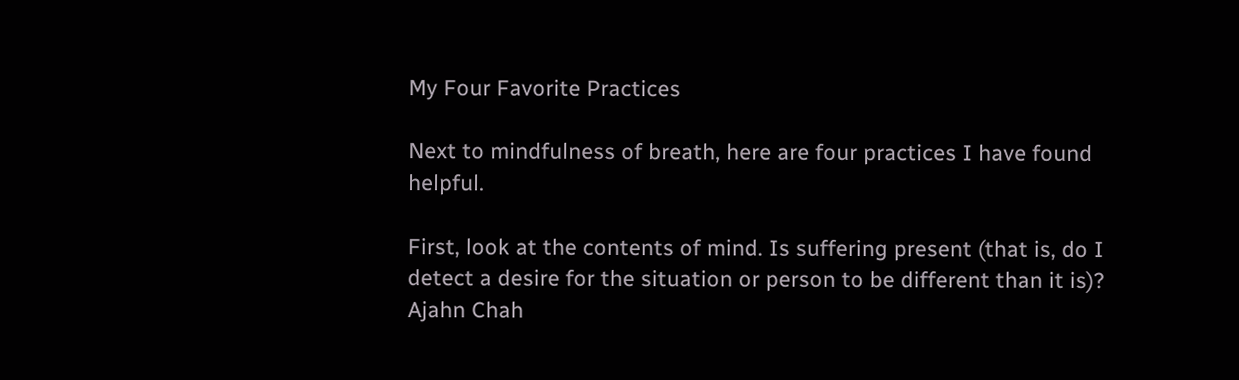My Four Favorite Practices

Next to mindfulness of breath, here are four practices I have found helpful.

First, look at the contents of mind. Is suffering present (that is, do I detect a desire for the situation or person to be different than it is)? Ajahn Chah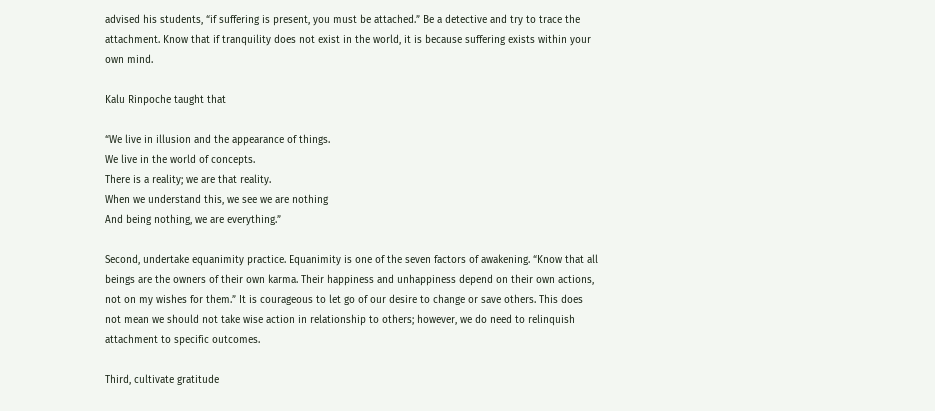advised his students, “if suffering is present, you must be attached.” Be a detective and try to trace the attachment. Know that if tranquility does not exist in the world, it is because suffering exists within your own mind.

Kalu Rinpoche taught that

“We live in illusion and the appearance of things.
We live in the world of concepts.
There is a reality; we are that reality.
When we understand this, we see we are nothing
And being nothing, we are everything.”

Second, undertake equanimity practice. Equanimity is one of the seven factors of awakening. “Know that all beings are the owners of their own karma. Their happiness and unhappiness depend on their own actions, not on my wishes for them.” It is courageous to let go of our desire to change or save others. This does not mean we should not take wise action in relationship to others; however, we do need to relinquish attachment to specific outcomes.

Third, cultivate gratitude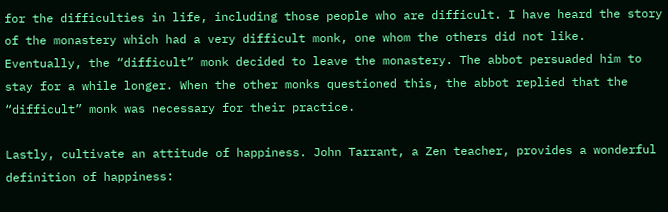for the difficulties in life, including those people who are difficult. I have heard the story of the monastery which had a very difficult monk, one whom the others did not like. Eventually, the “difficult” monk decided to leave the monastery. The abbot persuaded him to stay for a while longer. When the other monks questioned this, the abbot replied that the “difficult” monk was necessary for their practice.

Lastly, cultivate an attitude of happiness. John Tarrant, a Zen teacher, provides a wonderful definition of happiness: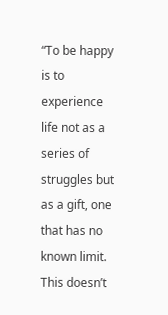“To be happy is to experience life not as a series of struggles but as a gift, one that has no known limit. This doesn’t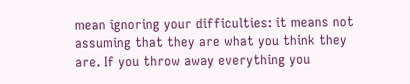mean ignoring your difficulties: it means not assuming that they are what you think they are. If you throw away everything you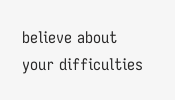believe about your difficulties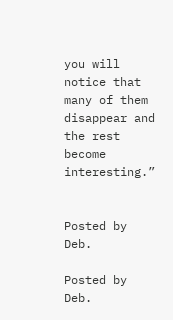you will notice that many of them disappear and the rest become interesting.”


Posted by Deb.

Posted by Deb.